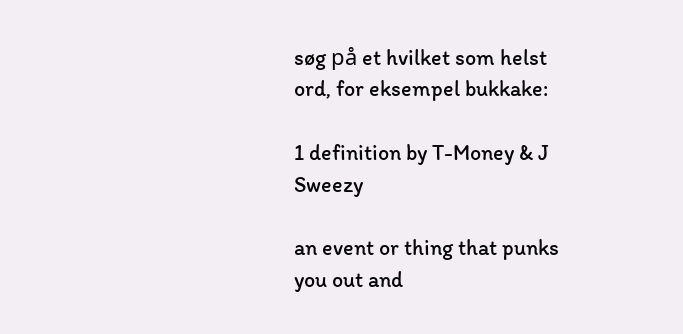søg på et hvilket som helst ord, for eksempel bukkake:

1 definition by T-Money & J Sweezy

an event or thing that punks you out and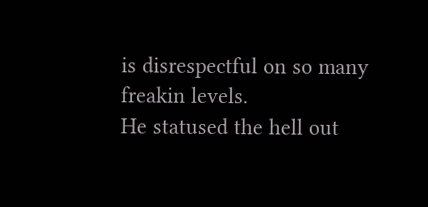is disrespectful on so many freakin levels.
He statused the hell out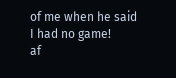of me when he said I had no game!
af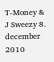T-Money & J Sweezy 8. december 2010